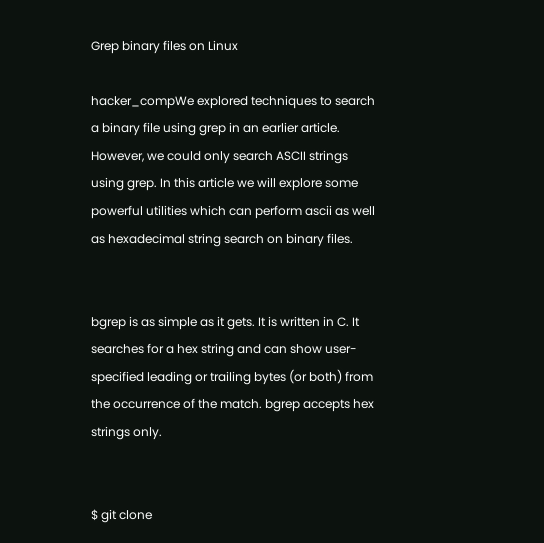Grep binary files on Linux

hacker_compWe explored techniques to search a binary file using grep in an earlier article. However, we could only search ASCII strings using grep. In this article we will explore some powerful utilities which can perform ascii as well as hexadecimal string search on binary files.


bgrep is as simple as it gets. It is written in C. It searches for a hex string and can show user-specified leading or trailing bytes (or both) from the occurrence of the match. bgrep accepts hex strings only.


$ git clone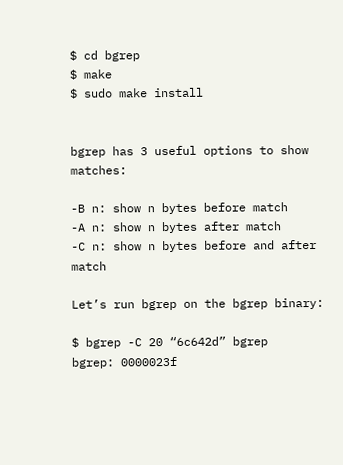$ cd bgrep
$ make
$ sudo make install


bgrep has 3 useful options to show matches:

-B n: show n bytes before match
-A n: show n bytes after match
-C n: show n bytes before and after match

Let’s run bgrep on the bgrep binary:

$ bgrep -C 20 “6c642d” bgrep
bgrep: 0000023f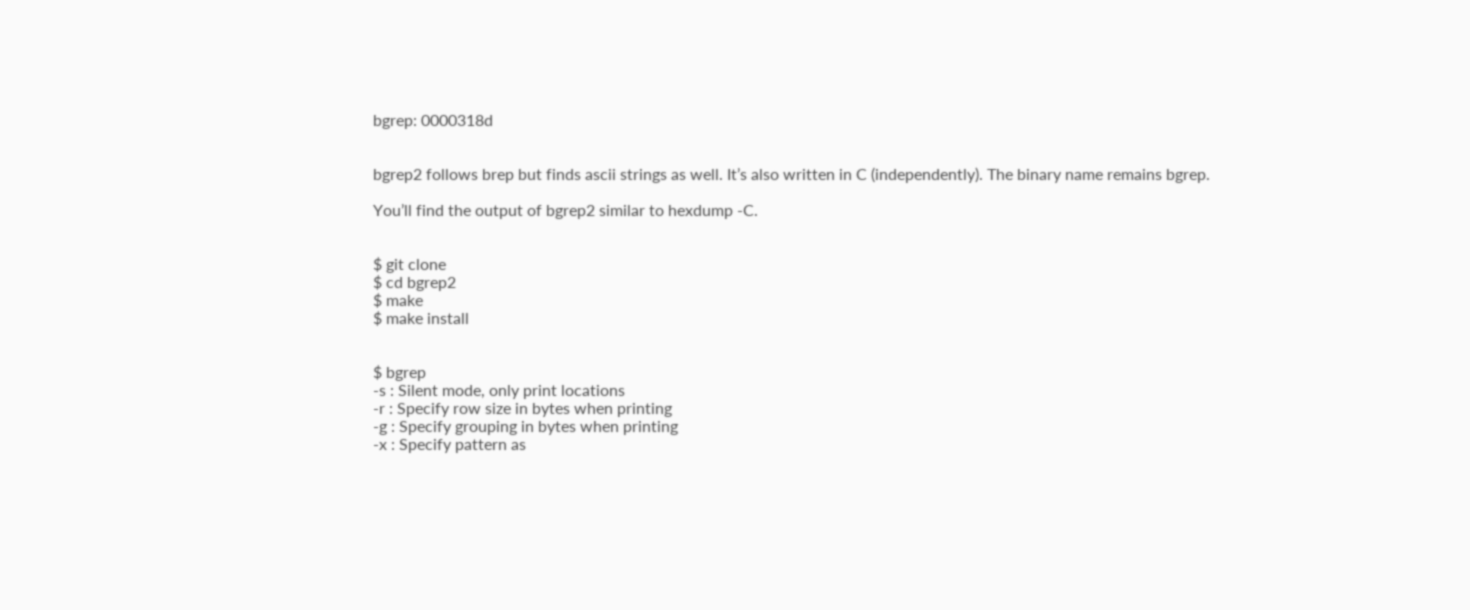bgrep: 0000318d


bgrep2 follows brep but finds ascii strings as well. It’s also written in C (independently). The binary name remains bgrep.

You’ll find the output of bgrep2 similar to hexdump -C.


$ git clone
$ cd bgrep2
$ make
$ make install


$ bgrep
-s : Silent mode, only print locations
-r : Specify row size in bytes when printing
-g : Specify grouping in bytes when printing
-x : Specify pattern as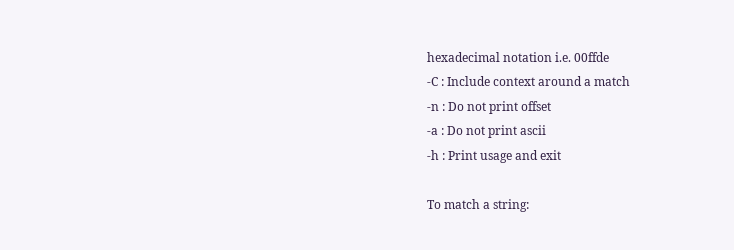hexadecimal notation i.e. 00ffde
-C : Include context around a match
-n : Do not print offset
-a : Do not print ascii
-h : Print usage and exit

To match a string: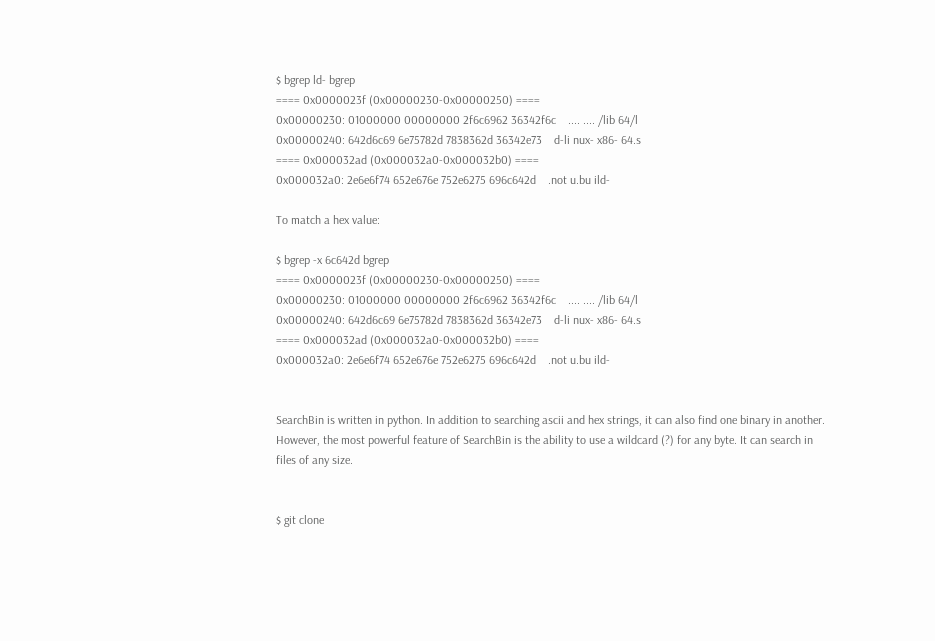$ bgrep ld- bgrep
==== 0x0000023f (0x00000230-0x00000250) ====
0x00000230: 01000000 00000000 2f6c6962 36342f6c    .... .... /lib 64/l
0x00000240: 642d6c69 6e75782d 7838362d 36342e73    d-li nux- x86- 64.s
==== 0x000032ad (0x000032a0-0x000032b0) ====
0x000032a0: 2e6e6f74 652e676e 752e6275 696c642d    .not u.bu ild-

To match a hex value:

$ bgrep -x 6c642d bgrep
==== 0x0000023f (0x00000230-0x00000250) ====
0x00000230: 01000000 00000000 2f6c6962 36342f6c    .... .... /lib 64/l
0x00000240: 642d6c69 6e75782d 7838362d 36342e73    d-li nux- x86- 64.s
==== 0x000032ad (0x000032a0-0x000032b0) ====
0x000032a0: 2e6e6f74 652e676e 752e6275 696c642d    .not u.bu ild-


SearchBin is written in python. In addition to searching ascii and hex strings, it can also find one binary in another. However, the most powerful feature of SearchBin is the ability to use a wildcard (?) for any byte. It can search in files of any size.


$ git clone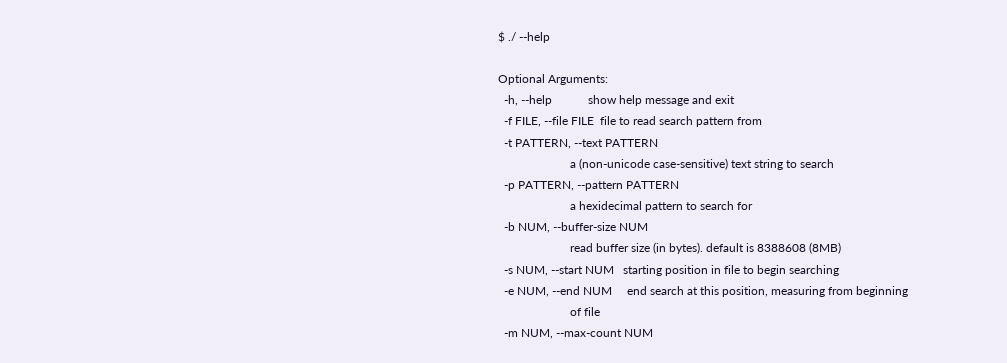$ ./ --help

Optional Arguments:
  -h, --help            show help message and exit
  -f FILE, --file FILE  file to read search pattern from
  -t PATTERN, --text PATTERN
                        a (non-unicode case-sensitive) text string to search
  -p PATTERN, --pattern PATTERN
                        a hexidecimal pattern to search for
  -b NUM, --buffer-size NUM
                        read buffer size (in bytes). default is 8388608 (8MB)
  -s NUM, --start NUM   starting position in file to begin searching
  -e NUM, --end NUM     end search at this position, measuring from beginning
                        of file
  -m NUM, --max-count NUM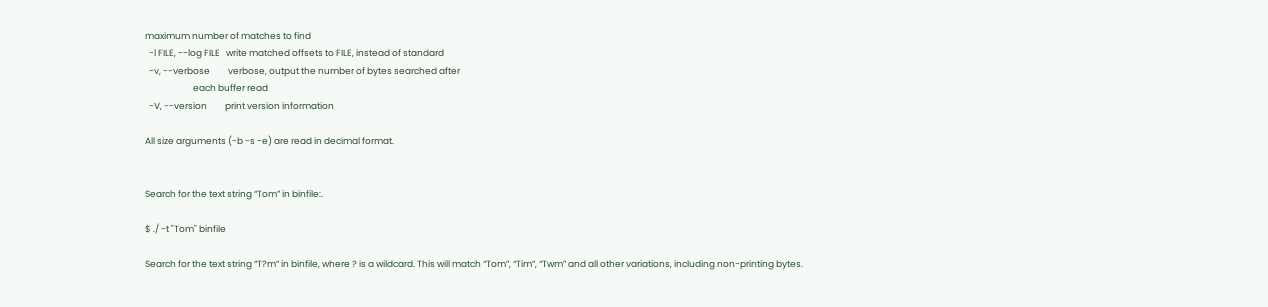maximum number of matches to find
  -l FILE, --log FILE   write matched offsets to FILE, instead of standard
  -v, --verbose         verbose, output the number of bytes searched after
                        each buffer read
  -V, --version         print version information

All size arguments (-b -s -e) are read in decimal format.


Search for the text string “Tom” in binfile:.

$ ./ -t "Tom" binfile

Search for the text string “T?m” in binfile, where ? is a wildcard. This will match “Tom”, “Tim”, “Twm” and all other variations, including non-printing bytes.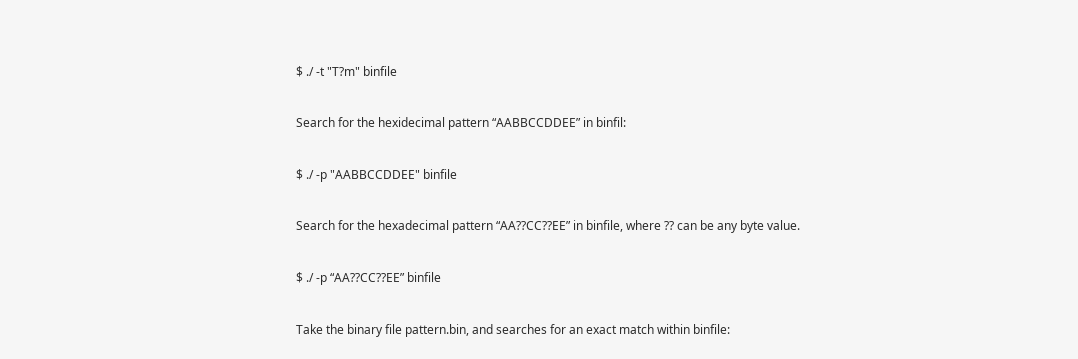$ ./ -t "T?m" binfile

Search for the hexidecimal pattern “AABBCCDDEE” in binfil:

$ ./ -p "AABBCCDDEE" binfile

Search for the hexadecimal pattern “AA??CC??EE” in binfile, where ?? can be any byte value.

$ ./ -p “AA??CC??EE” binfile

Take the binary file pattern.bin, and searches for an exact match within binfile: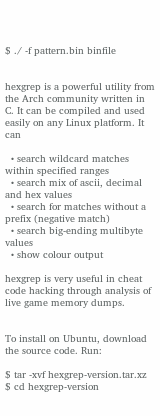$ ./ -f pattern.bin binfile


hexgrep is a powerful utility from the Arch community written in C. It can be compiled and used easily on any Linux platform. It can

  • search wildcard matches within specified ranges
  • search mix of ascii, decimal and hex values
  • search for matches without a prefix (negative match)
  • search big-ending multibyte values
  • show colour output

hexgrep is very useful in cheat code hacking through analysis of live game memory dumps.


To install on Ubuntu, download the source code. Run:

$ tar -xvf hexgrep-version.tar.xz
$ cd hexgrep-version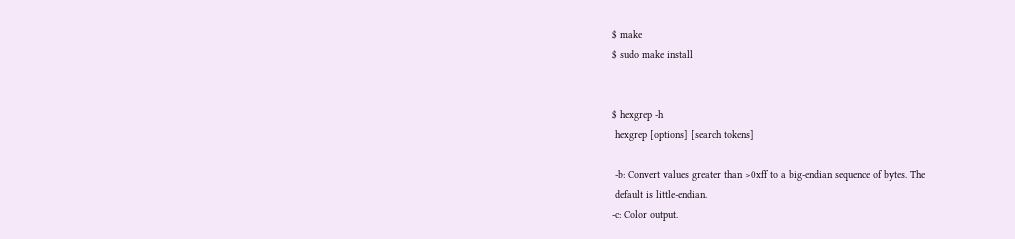$ make
$ sudo make install


$ hexgrep -h
 hexgrep [options] [search tokens]

 -b: Convert values greater than >0xff to a big-endian sequence of bytes. The
 default is little-endian.
-c: Color output.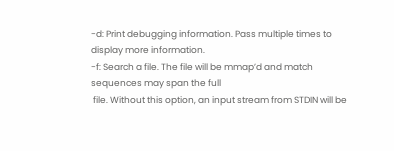-d: Print debugging information. Pass multiple times to display more information.
-f: Search a file. The file will be mmap’d and match sequences may span the full
 file. Without this option, an input stream from STDIN will be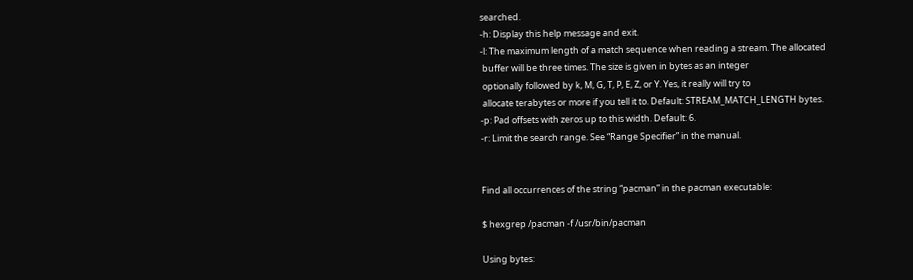searched.
-h: Display this help message and exit.
-l: The maximum length of a match sequence when reading a stream. The allocated
 buffer will be three times. The size is given in bytes as an integer
 optionally followed by k, M, G, T, P, E, Z, or Y. Yes, it really will try to
 allocate terabytes or more if you tell it to. Default: STREAM_MATCH_LENGTH bytes.
-p: Pad offsets with zeros up to this width. Default: 6.
-r: Limit the search range. See “Range Specifier” in the manual.


Find all occurrences of the string “pacman” in the pacman executable:

$ hexgrep /pacman -f /usr/bin/pacman

Using bytes: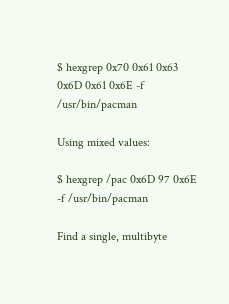$ hexgrep 0x70 0x61 0x63 0x6D 0x61 0x6E -f /usr/bin/pacman

Using mixed values:

$ hexgrep /pac 0x6D 97 0x6E -f /usr/bin/pacman

Find a single, multibyte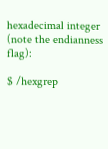hexadecimal integer (note the endianness flag):

$ /hexgrep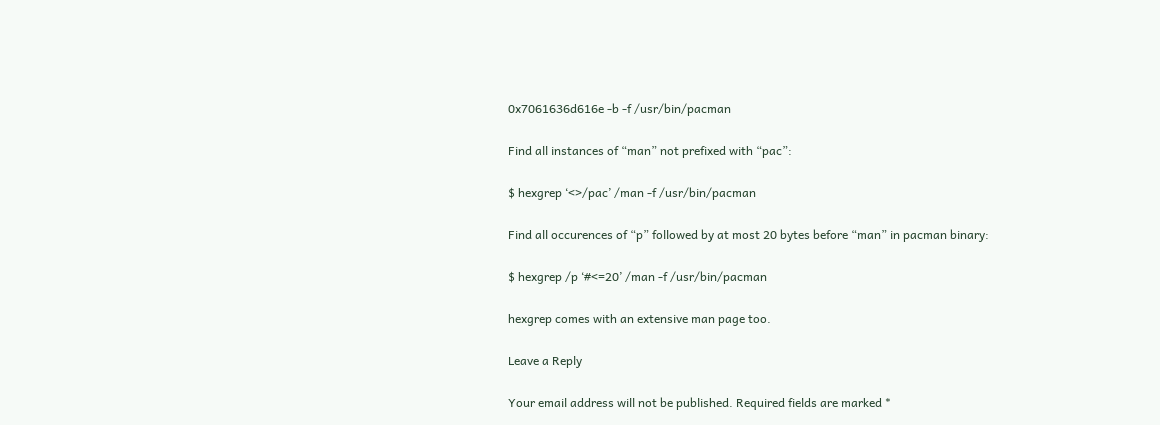0x7061636d616e -b -f /usr/bin/pacman

Find all instances of “man” not prefixed with “pac”:

$ hexgrep ‘<>/pac’ /man -f /usr/bin/pacman

Find all occurences of “p” followed by at most 20 bytes before “man” in pacman binary:

$ hexgrep /p ‘#<=20’ /man -f /usr/bin/pacman

hexgrep comes with an extensive man page too.

Leave a Reply

Your email address will not be published. Required fields are marked *